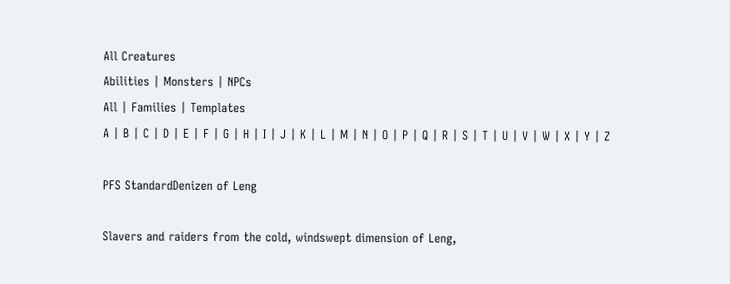All Creatures
Abilities | Monsters | NPCs
All | Families | Templates
A | B | C | D | E | F | G | H | I | J | K | L | M | N | O | P | Q | R | S | T | U | V | W | X | Y | Z

PFS StandardDenizen of Leng

Slavers and raiders from the cold, windswept dimension of Leng,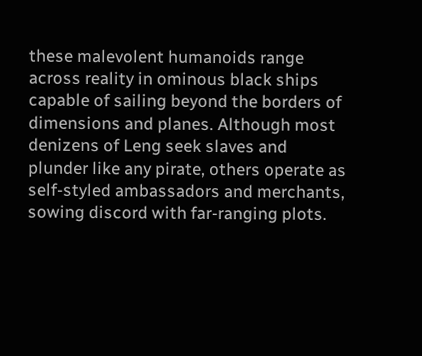these malevolent humanoids range across reality in ominous black ships capable of sailing beyond the borders of dimensions and planes. Although most denizens of Leng seek slaves and plunder like any pirate, others operate as self-styled ambassadors and merchants, sowing discord with far-ranging plots.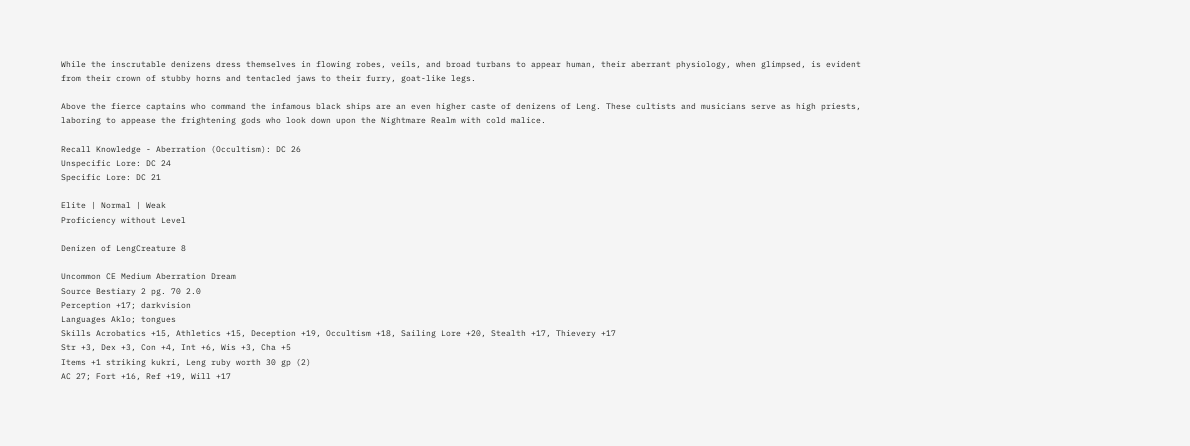While the inscrutable denizens dress themselves in flowing robes, veils, and broad turbans to appear human, their aberrant physiology, when glimpsed, is evident from their crown of stubby horns and tentacled jaws to their furry, goat-like legs.

Above the fierce captains who command the infamous black ships are an even higher caste of denizens of Leng. These cultists and musicians serve as high priests, laboring to appease the frightening gods who look down upon the Nightmare Realm with cold malice.

Recall Knowledge - Aberration (Occultism): DC 26
Unspecific Lore: DC 24
Specific Lore: DC 21

Elite | Normal | Weak
Proficiency without Level

Denizen of LengCreature 8

Uncommon CE Medium Aberration Dream
Source Bestiary 2 pg. 70 2.0
Perception +17; darkvision
Languages Aklo; tongues
Skills Acrobatics +15, Athletics +15, Deception +19, Occultism +18, Sailing Lore +20, Stealth +17, Thievery +17
Str +3, Dex +3, Con +4, Int +6, Wis +3, Cha +5
Items +1 striking kukri, Leng ruby worth 30 gp (2)
AC 27; Fort +16, Ref +19, Will +17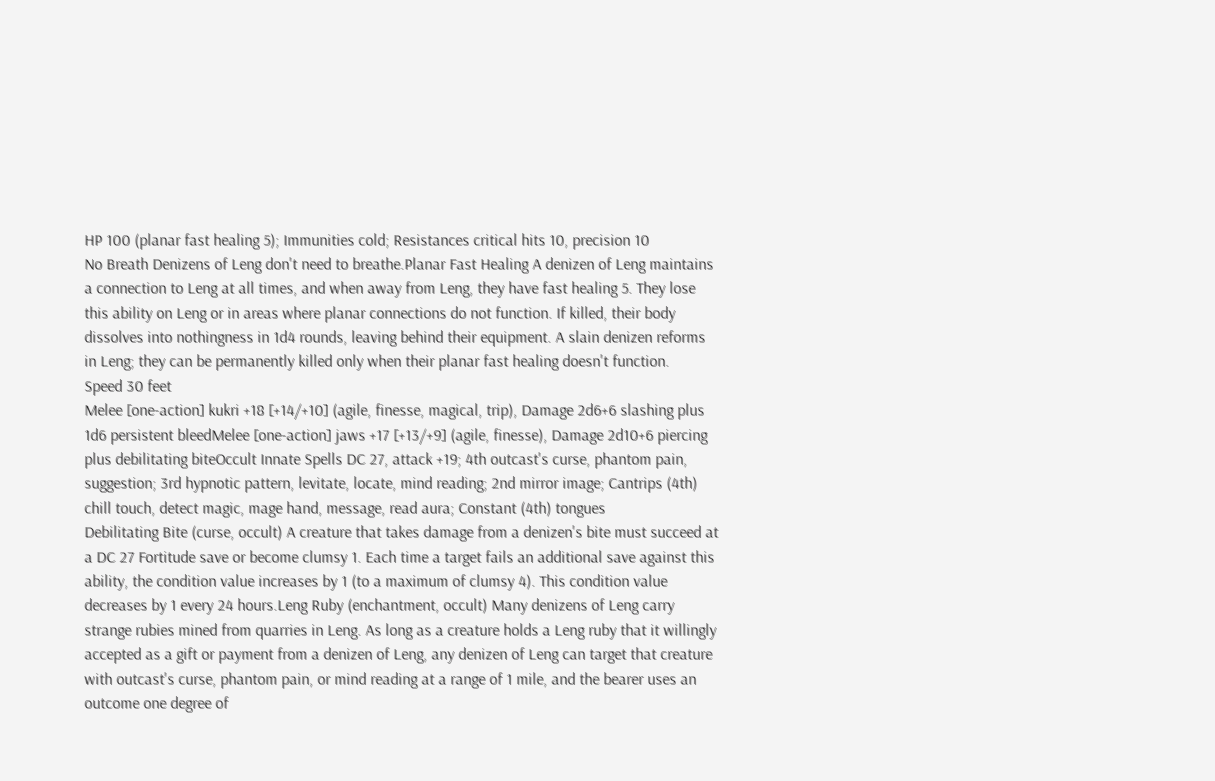HP 100 (planar fast healing 5); Immunities cold; Resistances critical hits 10, precision 10
No Breath Denizens of Leng don't need to breathe.Planar Fast Healing A denizen of Leng maintains a connection to Leng at all times, and when away from Leng, they have fast healing 5. They lose this ability on Leng or in areas where planar connections do not function. If killed, their body dissolves into nothingness in 1d4 rounds, leaving behind their equipment. A slain denizen reforms in Leng; they can be permanently killed only when their planar fast healing doesn't function.
Speed 30 feet
Melee [one-action] kukri +18 [+14/+10] (agile, finesse, magical, trip), Damage 2d6+6 slashing plus 1d6 persistent bleedMelee [one-action] jaws +17 [+13/+9] (agile, finesse), Damage 2d10+6 piercing plus debilitating biteOccult Innate Spells DC 27, attack +19; 4th outcast's curse, phantom pain, suggestion; 3rd hypnotic pattern, levitate, locate, mind reading; 2nd mirror image; Cantrips (4th) chill touch, detect magic, mage hand, message, read aura; Constant (4th) tongues
Debilitating Bite (curse, occult) A creature that takes damage from a denizen's bite must succeed at a DC 27 Fortitude save or become clumsy 1. Each time a target fails an additional save against this ability, the condition value increases by 1 (to a maximum of clumsy 4). This condition value decreases by 1 every 24 hours.Leng Ruby (enchantment, occult) Many denizens of Leng carry strange rubies mined from quarries in Leng. As long as a creature holds a Leng ruby that it willingly accepted as a gift or payment from a denizen of Leng, any denizen of Leng can target that creature with outcast's curse, phantom pain, or mind reading at a range of 1 mile, and the bearer uses an outcome one degree of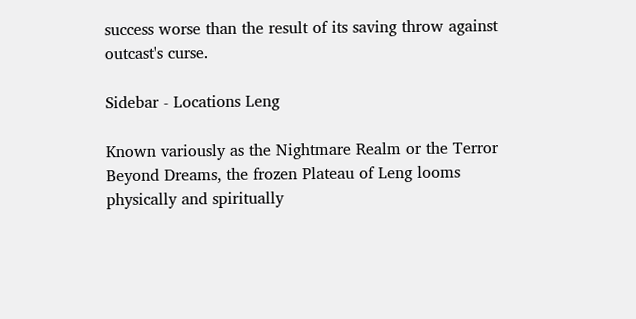success worse than the result of its saving throw against outcast's curse.

Sidebar - Locations Leng

Known variously as the Nightmare Realm or the Terror Beyond Dreams, the frozen Plateau of Leng looms physically and spiritually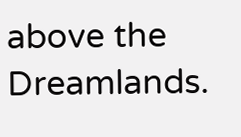above the Dreamlands.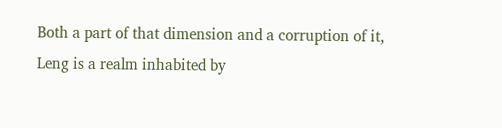Both a part of that dimension and a corruption of it, Leng is a realm inhabited by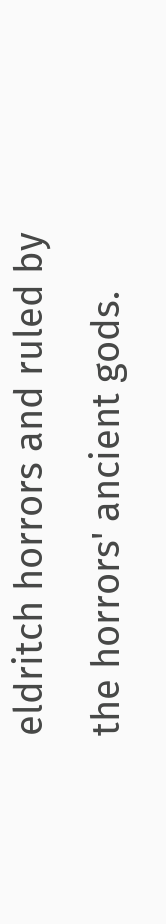eldritch horrors and ruled by the horrors' ancient gods.